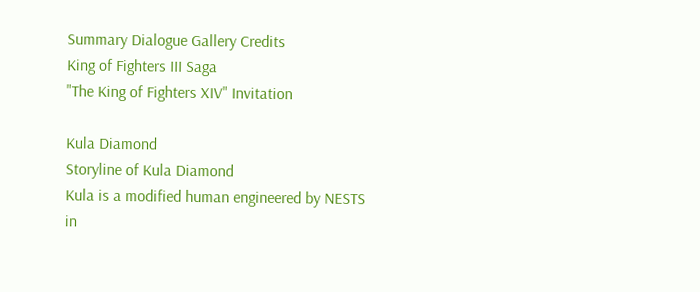Summary Dialogue Gallery Credits
King of Fighters III Saga
"The King of Fighters XIV" Invitation

Kula Diamond
Storyline of Kula Diamond
Kula is a modified human engineered by NESTS in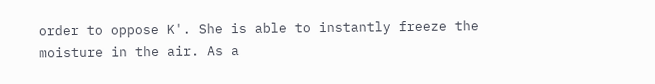order to oppose K'. She is able to instantly freeze the moisture in the air. As a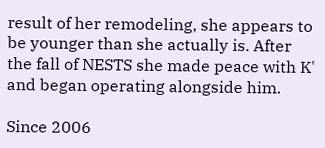result of her remodeling, she appears to be younger than she actually is. After the fall of NESTS she made peace with K' and began operating alongside him.

Since 2006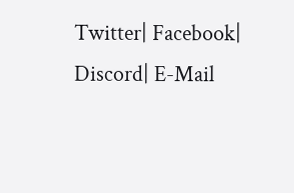Twitter| Facebook| Discord| E-Mail